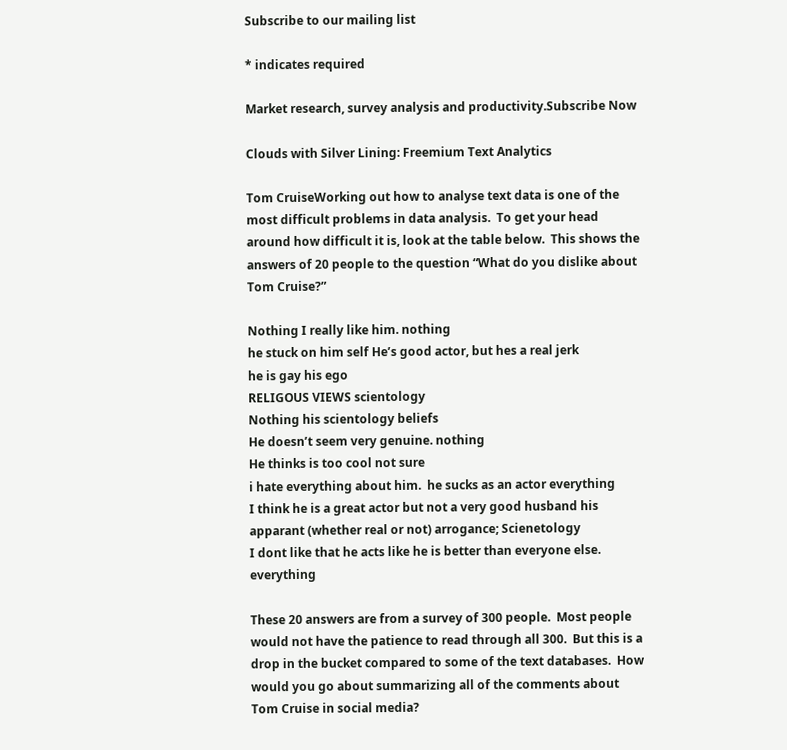Subscribe to our mailing list

* indicates required

Market research, survey analysis and productivity.Subscribe Now

Clouds with Silver Lining: Freemium Text Analytics

Tom CruiseWorking out how to analyse text data is one of the most difficult problems in data analysis.  To get your head around how difficult it is, look at the table below.  This shows the answers of 20 people to the question “What do you dislike about Tom Cruise?”

Nothing I really like him. nothing
he stuck on him self He’s good actor, but hes a real jerk
he is gay his ego
RELIGOUS VIEWS scientology
Nothing his scientology beliefs
He doesn’t seem very genuine. nothing
He thinks is too cool not sure
i hate everything about him.  he sucks as an actor everything
I think he is a great actor but not a very good husband his apparant (whether real or not) arrogance; Scienetology
I dont like that he acts like he is better than everyone else. everything

These 20 answers are from a survey of 300 people.  Most people would not have the patience to read through all 300.  But this is a drop in the bucket compared to some of the text databases.  How would you go about summarizing all of the comments about Tom Cruise in social media?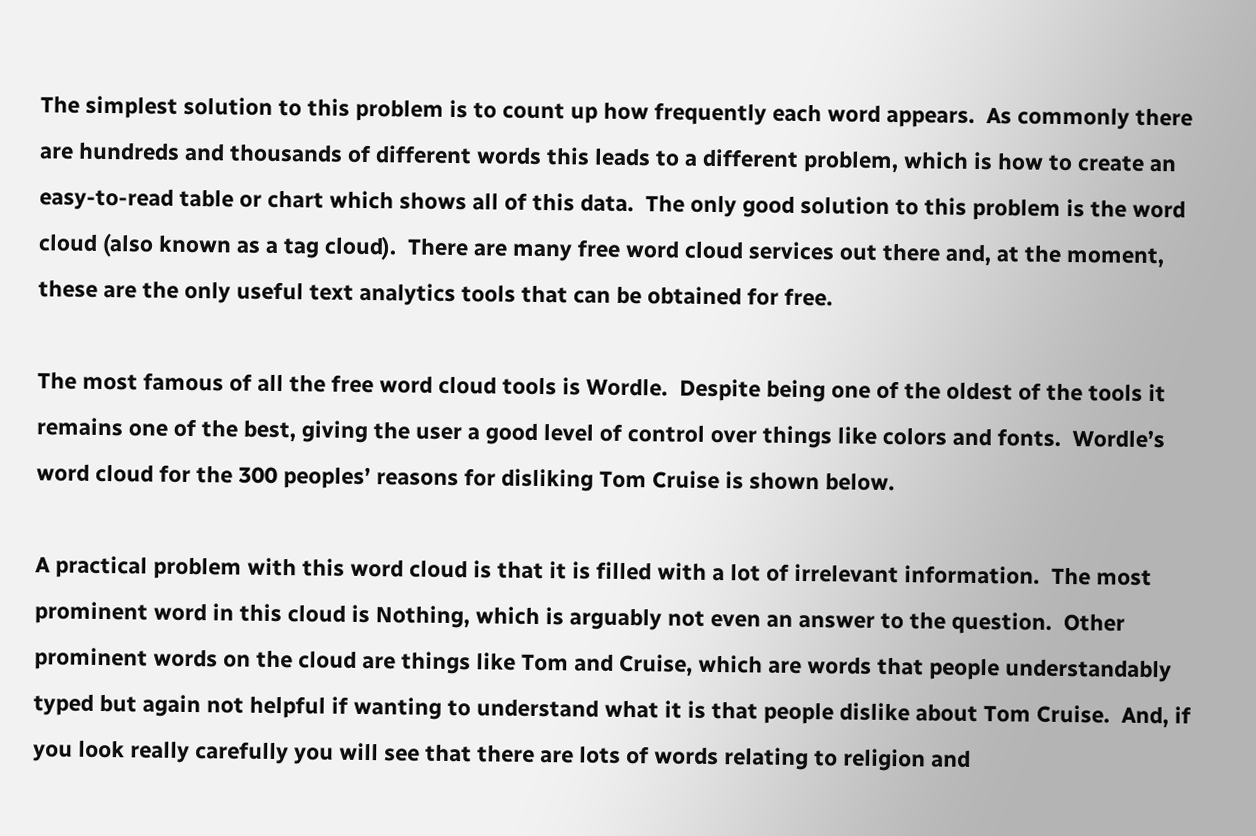The simplest solution to this problem is to count up how frequently each word appears.  As commonly there are hundreds and thousands of different words this leads to a different problem, which is how to create an easy-to-read table or chart which shows all of this data.  The only good solution to this problem is the word cloud (also known as a tag cloud).  There are many free word cloud services out there and, at the moment, these are the only useful text analytics tools that can be obtained for free.

The most famous of all the free word cloud tools is Wordle.  Despite being one of the oldest of the tools it remains one of the best, giving the user a good level of control over things like colors and fonts.  Wordle’s word cloud for the 300 peoples’ reasons for disliking Tom Cruise is shown below.

A practical problem with this word cloud is that it is filled with a lot of irrelevant information.  The most prominent word in this cloud is Nothing, which is arguably not even an answer to the question.  Other prominent words on the cloud are things like Tom and Cruise, which are words that people understandably typed but again not helpful if wanting to understand what it is that people dislike about Tom Cruise.  And, if you look really carefully you will see that there are lots of words relating to religion and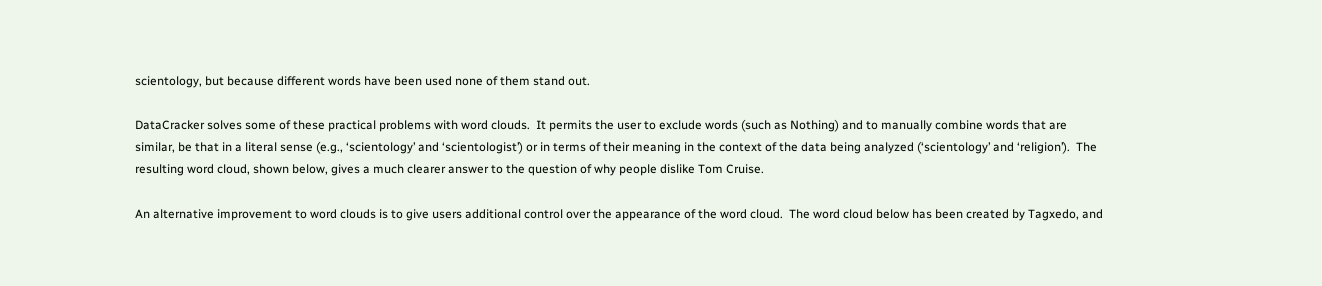scientology, but because different words have been used none of them stand out.

DataCracker solves some of these practical problems with word clouds.  It permits the user to exclude words (such as Nothing) and to manually combine words that are similar, be that in a literal sense (e.g., ‘scientology’ and ‘scientologist’) or in terms of their meaning in the context of the data being analyzed (‘scientology’ and ‘religion’).  The resulting word cloud, shown below, gives a much clearer answer to the question of why people dislike Tom Cruise.

An alternative improvement to word clouds is to give users additional control over the appearance of the word cloud.  The word cloud below has been created by Tagxedo, and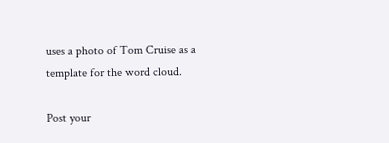uses a photo of Tom Cruise as a template for the word cloud.

Post your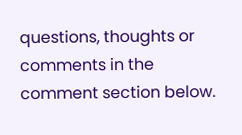questions, thoughts or comments in the comment section below.